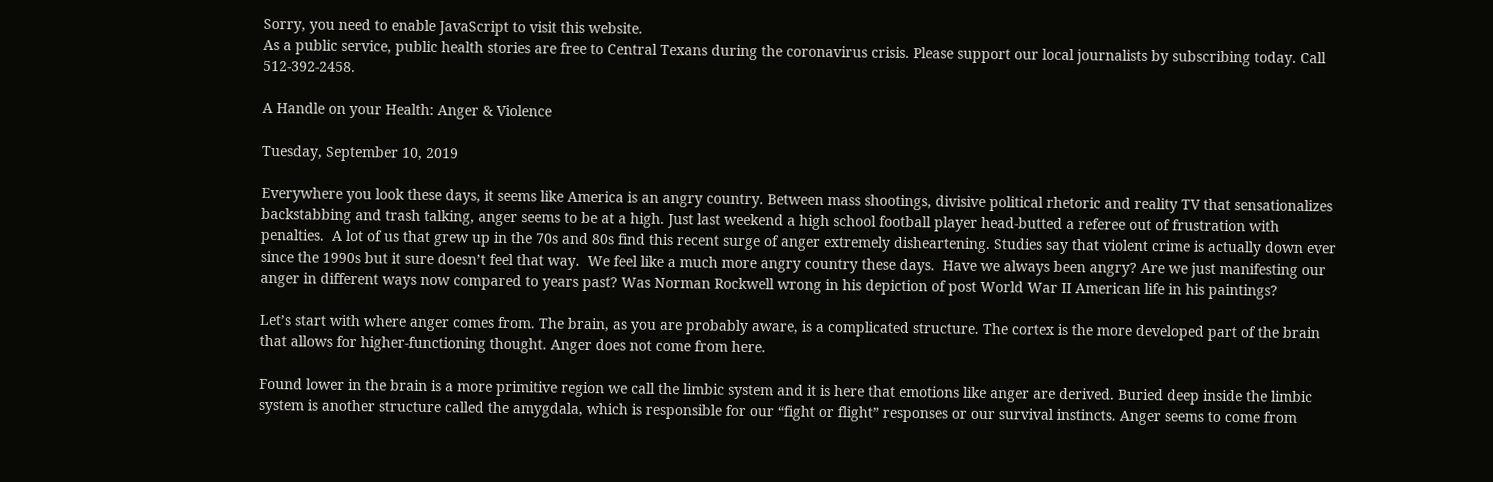Sorry, you need to enable JavaScript to visit this website.
As a public service, public health stories are free to Central Texans during the coronavirus crisis. Please support our local journalists by subscribing today. Call 512-392-2458.

A Handle on your Health: Anger & Violence

Tuesday, September 10, 2019

Everywhere you look these days, it seems like America is an angry country. Between mass shootings, divisive political rhetoric and reality TV that sensationalizes backstabbing and trash talking, anger seems to be at a high. Just last weekend a high school football player head-butted a referee out of frustration with penalties.  A lot of us that grew up in the 70s and 80s find this recent surge of anger extremely disheartening. Studies say that violent crime is actually down ever since the 1990s but it sure doesn’t feel that way.  We feel like a much more angry country these days.  Have we always been angry? Are we just manifesting our anger in different ways now compared to years past? Was Norman Rockwell wrong in his depiction of post World War II American life in his paintings?

Let’s start with where anger comes from. The brain, as you are probably aware, is a complicated structure. The cortex is the more developed part of the brain that allows for higher-functioning thought. Anger does not come from here.

Found lower in the brain is a more primitive region we call the limbic system and it is here that emotions like anger are derived. Buried deep inside the limbic system is another structure called the amygdala, which is responsible for our “fight or flight” responses or our survival instincts. Anger seems to come from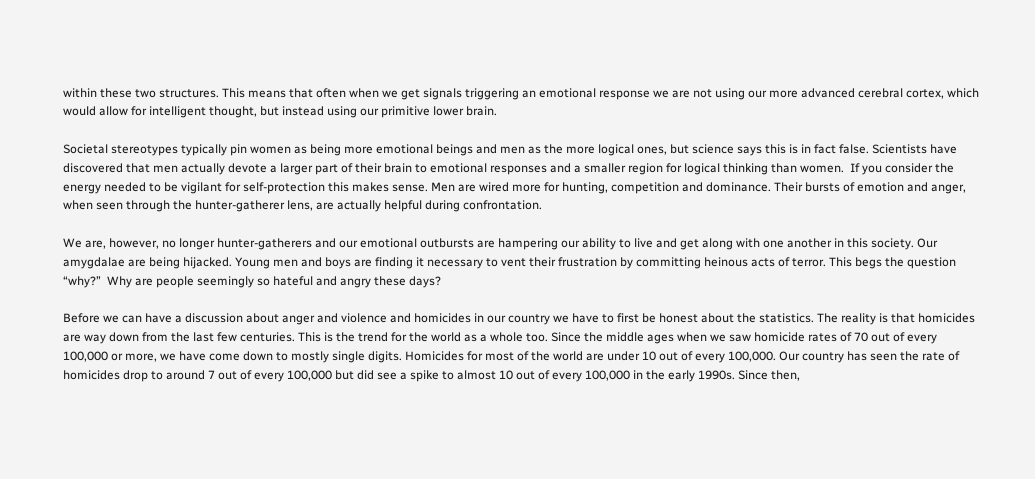within these two structures. This means that often when we get signals triggering an emotional response we are not using our more advanced cerebral cortex, which would allow for intelligent thought, but instead using our primitive lower brain.

Societal stereotypes typically pin women as being more emotional beings and men as the more logical ones, but science says this is in fact false. Scientists have discovered that men actually devote a larger part of their brain to emotional responses and a smaller region for logical thinking than women.  If you consider the energy needed to be vigilant for self-protection this makes sense. Men are wired more for hunting, competition and dominance. Their bursts of emotion and anger, when seen through the hunter-gatherer lens, are actually helpful during confrontation.

We are, however, no longer hunter-gatherers and our emotional outbursts are hampering our ability to live and get along with one another in this society. Our amygdalae are being hijacked. Young men and boys are finding it necessary to vent their frustration by committing heinous acts of terror. This begs the question “why?”  Why are people seemingly so hateful and angry these days?

Before we can have a discussion about anger and violence and homicides in our country we have to first be honest about the statistics. The reality is that homicides are way down from the last few centuries. This is the trend for the world as a whole too. Since the middle ages when we saw homicide rates of 70 out of every 100,000 or more, we have come down to mostly single digits. Homicides for most of the world are under 10 out of every 100,000. Our country has seen the rate of homicides drop to around 7 out of every 100,000 but did see a spike to almost 10 out of every 100,000 in the early 1990s. Since then,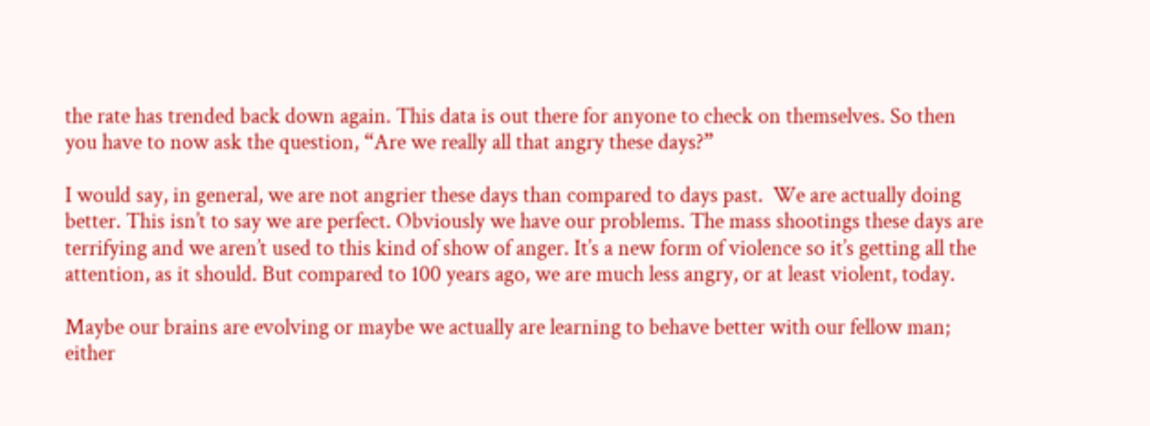the rate has trended back down again. This data is out there for anyone to check on themselves. So then you have to now ask the question, “Are we really all that angry these days?”

I would say, in general, we are not angrier these days than compared to days past.  We are actually doing better. This isn’t to say we are perfect. Obviously we have our problems. The mass shootings these days are terrifying and we aren’t used to this kind of show of anger. It’s a new form of violence so it’s getting all the attention, as it should. But compared to 100 years ago, we are much less angry, or at least violent, today.

Maybe our brains are evolving or maybe we actually are learning to behave better with our fellow man; either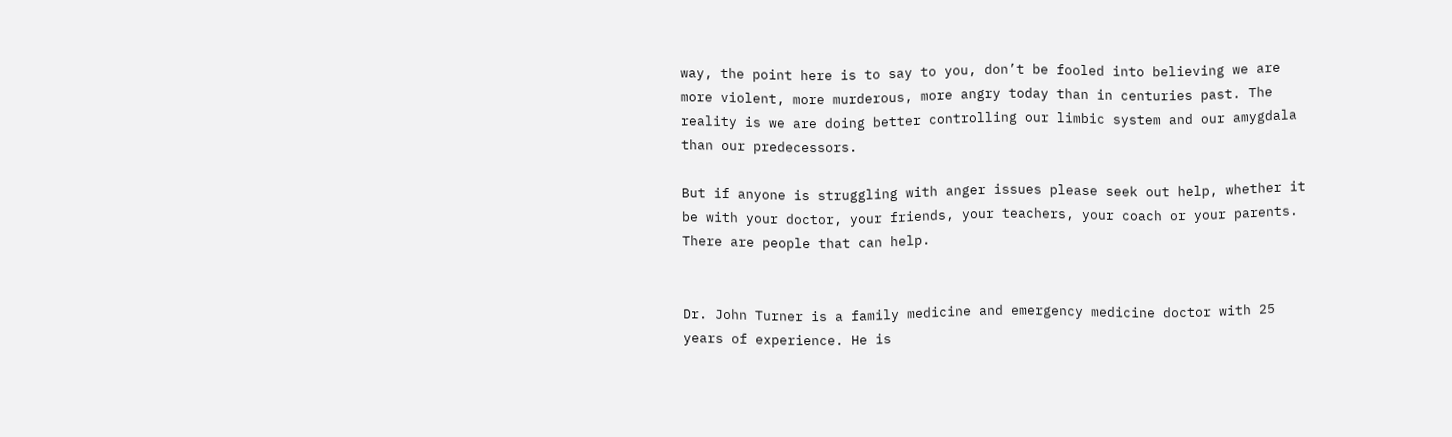way, the point here is to say to you, don’t be fooled into believing we are more violent, more murderous, more angry today than in centuries past. The reality is we are doing better controlling our limbic system and our amygdala than our predecessors.

But if anyone is struggling with anger issues please seek out help, whether it be with your doctor, your friends, your teachers, your coach or your parents. There are people that can help.


Dr. John Turner is a family medicine and emergency medicine doctor with 25 years of experience. He is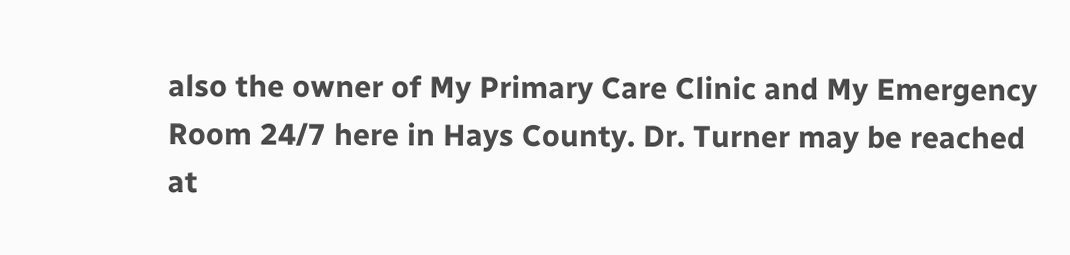also the owner of My Primary Care Clinic and My Emergency Room 24/7 here in Hays County. Dr. Turner may be reached at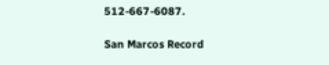512-667-6087.

San Marcos Record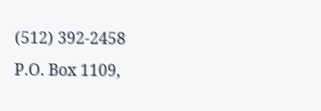(512) 392-2458
P.O. Box 1109,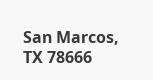San Marcos, TX 78666